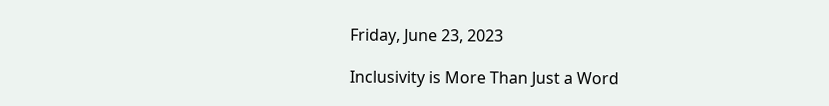Friday, June 23, 2023

Inclusivity is More Than Just a Word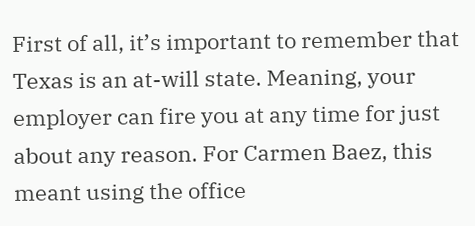First of all, it’s important to remember that Texas is an at-will state. Meaning, your employer can fire you at any time for just about any reason. For Carmen Baez, this meant using the office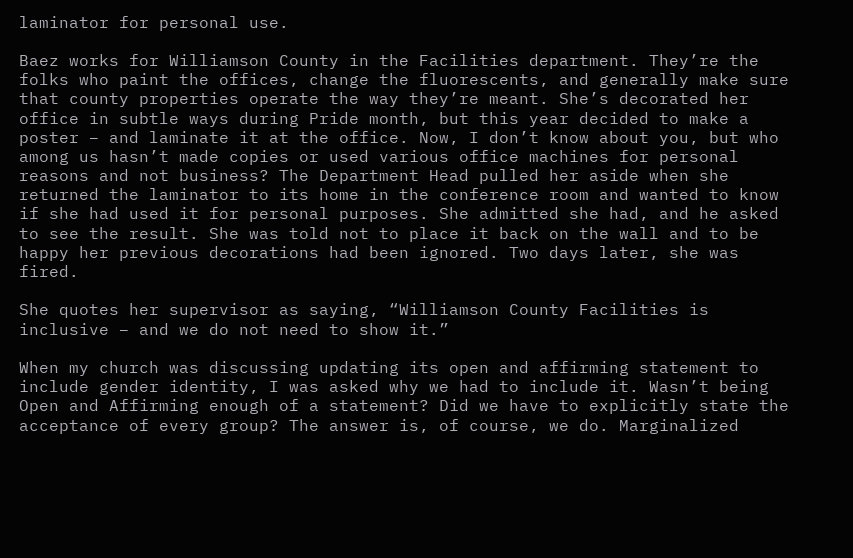laminator for personal use.

Baez works for Williamson County in the Facilities department. They’re the folks who paint the offices, change the fluorescents, and generally make sure that county properties operate the way they’re meant. She’s decorated her office in subtle ways during Pride month, but this year decided to make a poster – and laminate it at the office. Now, I don’t know about you, but who among us hasn’t made copies or used various office machines for personal reasons and not business? The Department Head pulled her aside when she returned the laminator to its home in the conference room and wanted to know if she had used it for personal purposes. She admitted she had, and he asked to see the result. She was told not to place it back on the wall and to be happy her previous decorations had been ignored. Two days later, she was fired.

She quotes her supervisor as saying, “Williamson County Facilities is inclusive – and we do not need to show it.”

When my church was discussing updating its open and affirming statement to include gender identity, I was asked why we had to include it. Wasn’t being Open and Affirming enough of a statement? Did we have to explicitly state the acceptance of every group? The answer is, of course, we do. Marginalized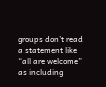groups don’t read a statement like “all are welcome” as including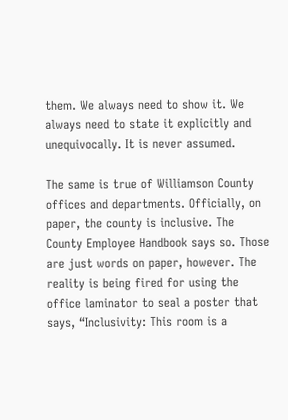them. We always need to show it. We always need to state it explicitly and unequivocally. It is never assumed.

The same is true of Williamson County offices and departments. Officially, on paper, the county is inclusive. The County Employee Handbook says so. Those are just words on paper, however. The reality is being fired for using the office laminator to seal a poster that says, “Inclusivity: This room is a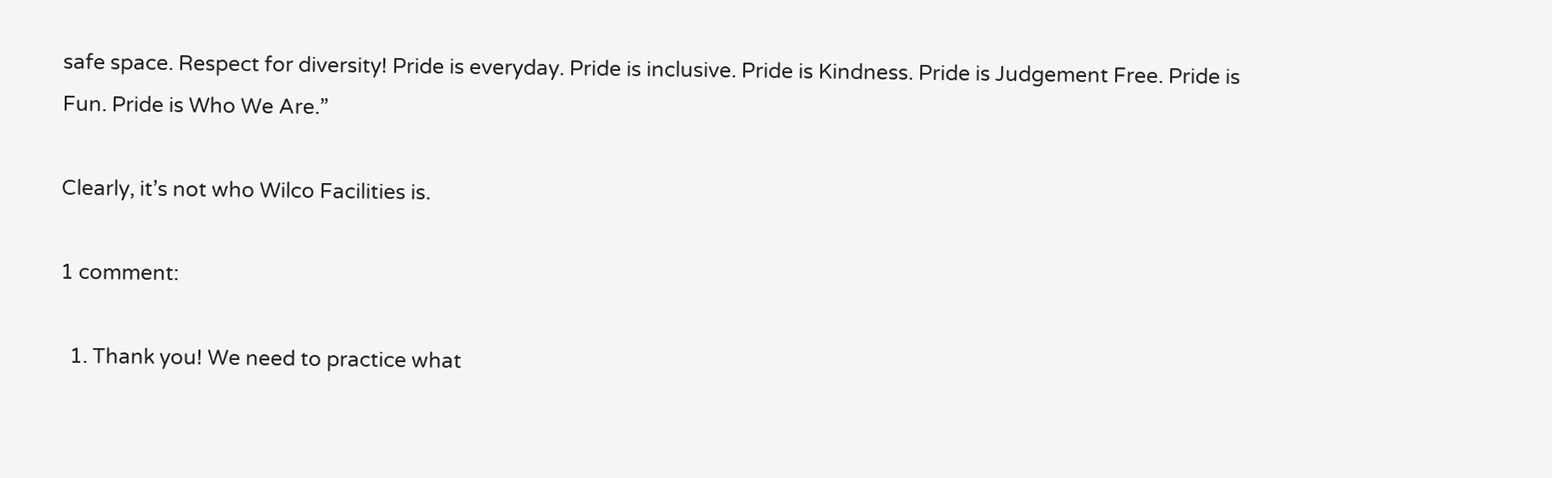safe space. Respect for diversity! Pride is everyday. Pride is inclusive. Pride is Kindness. Pride is Judgement Free. Pride is Fun. Pride is Who We Are.”

Clearly, it’s not who Wilco Facilities is.

1 comment:

  1. Thank you! We need to practice what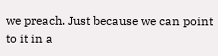we preach. Just because we can point to it in a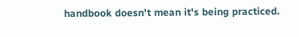handbook doesn't mean it's being practiced.